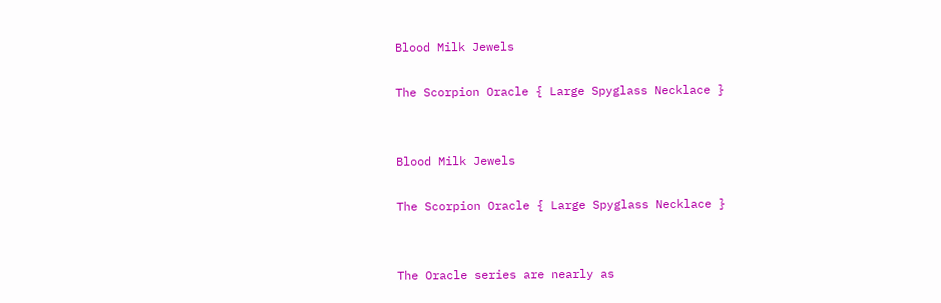Blood Milk Jewels

The Scorpion Oracle { Large Spyglass Necklace }


Blood Milk Jewels

The Scorpion Oracle { Large Spyglass Necklace }


The Oracle series are nearly as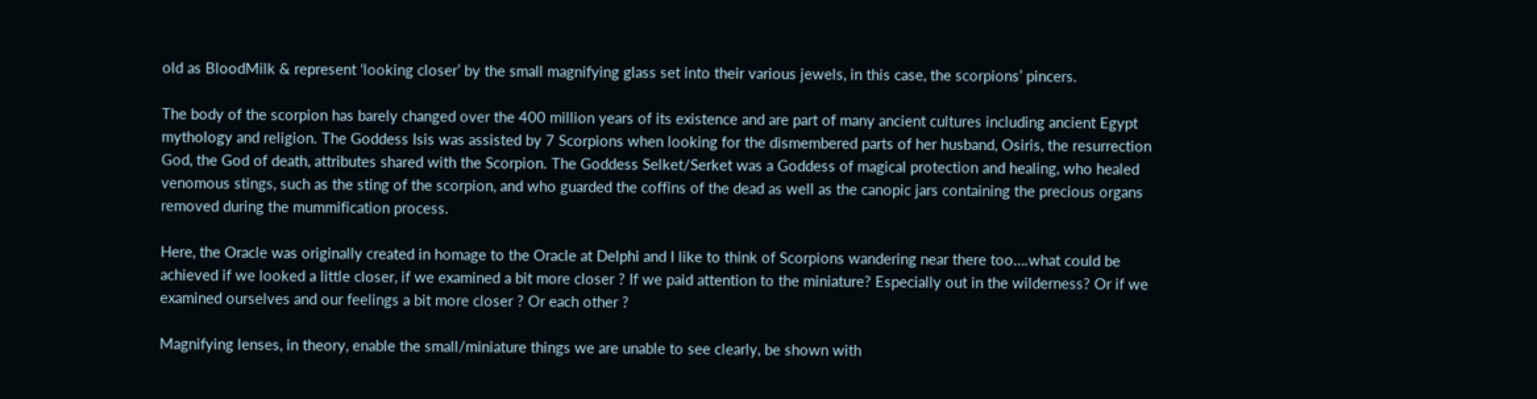old as BloodMilk & represent ‘looking closer’ by the small magnifying glass set into their various jewels, in this case, the scorpions’ pincers.

The body of the scorpion has barely changed over the 400 million years of its existence and are part of many ancient cultures including ancient Egypt mythology and religion. The Goddess Isis was assisted by 7 Scorpions when looking for the dismembered parts of her husband, Osiris, the resurrection God, the God of death, attributes shared with the Scorpion. The Goddess Selket/Serket was a Goddess of magical protection and healing, who healed venomous stings, such as the sting of the scorpion, and who guarded the coffins of the dead as well as the canopic jars containing the precious organs removed during the mummification process.

Here, the Oracle was originally created in homage to the Oracle at Delphi and I like to think of Scorpions wandering near there too….what could be achieved if we looked a little closer, if we examined a bit more closer ? If we paid attention to the miniature? Especially out in the wilderness? Or if we examined ourselves and our feelings a bit more closer ? Or each other ?

Magnifying lenses, in theory, enable the small/miniature things we are unable to see clearly, be shown with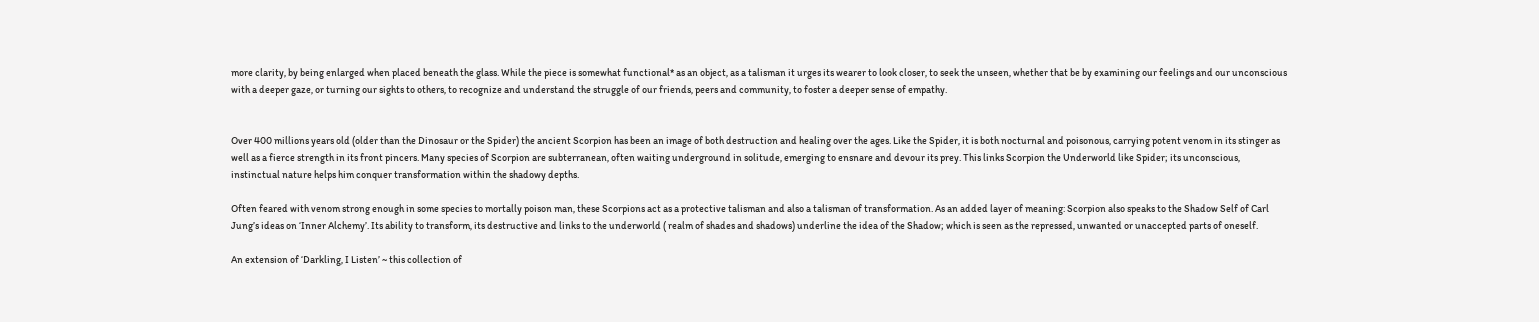more clarity, by being enlarged when placed beneath the glass. While the piece is somewhat functional* as an object, as a talisman it urges its wearer to look closer, to seek the unseen, whether that be by examining our feelings and our unconscious with a deeper gaze, or turning our sights to others, to recognize and understand the struggle of our friends, peers and community, to foster a deeper sense of empathy.


Over 400 millions years old (older than the Dinosaur or the Spider) the ancient Scorpion has been an image of both destruction and healing over the ages. Like the Spider, it is both nocturnal and poisonous, carrying potent venom in its stinger as well as a fierce strength in its front pincers. Many species of Scorpion are subterranean, often waiting underground in solitude, emerging to ensnare and devour its prey. This links Scorpion the Underworld like Spider; its unconscious, instinctual nature helps him conquer transformation within the shadowy depths.

Often feared with venom strong enough in some species to mortally poison man, these Scorpions act as a protective talisman and also a talisman of transformation. As an added layer of meaning: Scorpion also speaks to the Shadow Self of Carl Jung’s ideas on ‘Inner Alchemy’. Its ability to transform, its destructive and links to the underworld ( realm of shades and shadows) underline the idea of the Shadow; which is seen as the repressed, unwanted or unaccepted parts of oneself.

An extension of ‘Darkling, I Listen’ ~ this collection of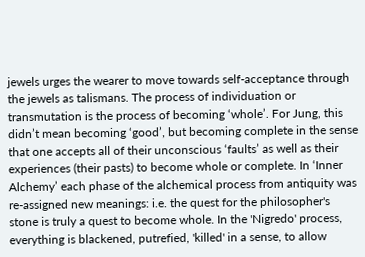jewels urges the wearer to move towards self-acceptance through the jewels as talismans. The process of individuation or transmutation is the process of becoming ‘whole’. For Jung, this didn’t mean becoming ‘good’, but becoming complete in the sense that one accepts all of their unconscious ‘faults’ as well as their experiences (their pasts) to become whole or complete. In ‘Inner Alchemy’ each phase of the alchemical process from antiquity was re-assigned new meanings: i.e. the quest for the philosopher's stone is truly a quest to become whole. In the 'Nigredo' process, everything is blackened, putrefied, 'killed' in a sense, to allow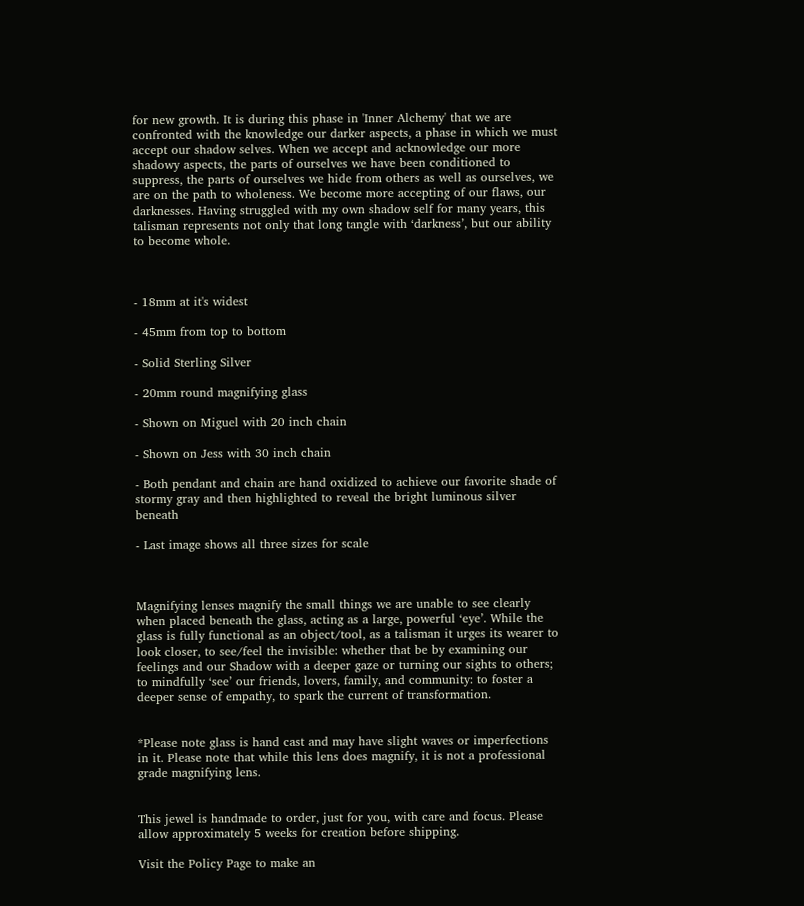for new growth. It is during this phase in 'Inner Alchemy' that we are confronted with the knowledge our darker aspects, a phase in which we must accept our shadow selves. When we accept and acknowledge our more shadowy aspects, the parts of ourselves we have been conditioned to suppress, the parts of ourselves we hide from others as well as ourselves, we are on the path to wholeness. We become more accepting of our flaws, our darknesses. Having struggled with my own shadow self for many years, this talisman represents not only that long tangle with ‘darkness’, but our ability to become whole.



- 18mm at it's widest

- 45mm from top to bottom

- Solid Sterling Silver

- 20mm round magnifying glass

- Shown on Miguel with 20 inch chain

- Shown on Jess with 30 inch chain

- Both pendant and chain are hand oxidized to achieve our favorite shade of stormy gray and then highlighted to reveal the bright luminous silver beneath

- Last image shows all three sizes for scale



Magnifying lenses magnify the small things we are unable to see clearly when placed beneath the glass, acting as a large, powerful ‘eye’. While the glass is fully functional as an object/tool, as a talisman it urges its wearer to look closer, to see/feel the invisible: whether that be by examining our feelings and our Shadow with a deeper gaze or turning our sights to others; to mindfully ‘see’ our friends, lovers, family, and community: to foster a deeper sense of empathy, to spark the current of transformation.


*Please note glass is hand cast and may have slight waves or imperfections in it. Please note that while this lens does magnify, it is not a professional grade magnifying lens.


This jewel is handmade to order, just for you, with care and focus. Please allow approximately 5 weeks for creation before shipping.

Visit the Policy Page to make an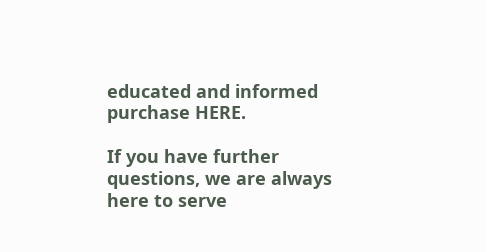educated and informed purchase HERE.

If you have further questions, we are always here to serve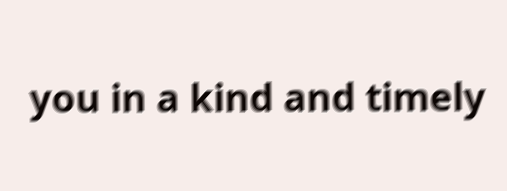you in a kind and timely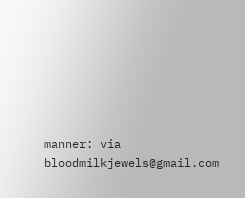manner: via bloodmilkjewels@gmail.com